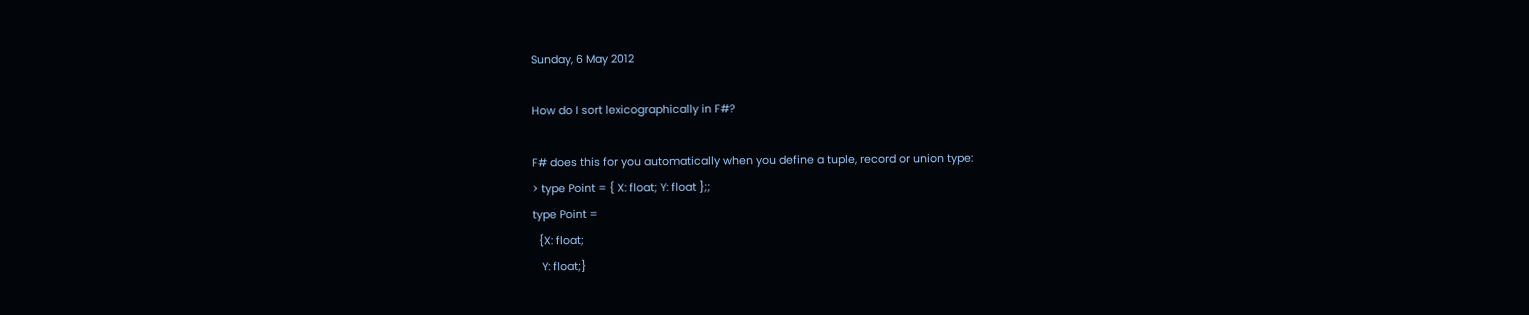Sunday, 6 May 2012

How do I sort lexicographically in F#?

F# does this for you automatically when you define a tuple, record or union type:
> type Point = { X: float; Y: float };;
type Point =
  {X: float;
   Y: float;}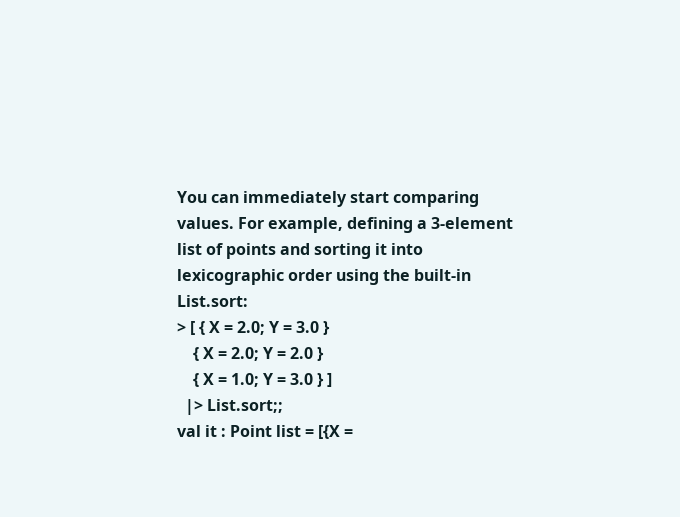You can immediately start comparing values. For example, defining a 3-element list of points and sorting it into lexicographic order using the built-in List.sort:
> [ { X = 2.0; Y = 3.0 }
    { X = 2.0; Y = 2.0 }
    { X = 1.0; Y = 3.0 } ]
  |> List.sort;;
val it : Point list = [{X =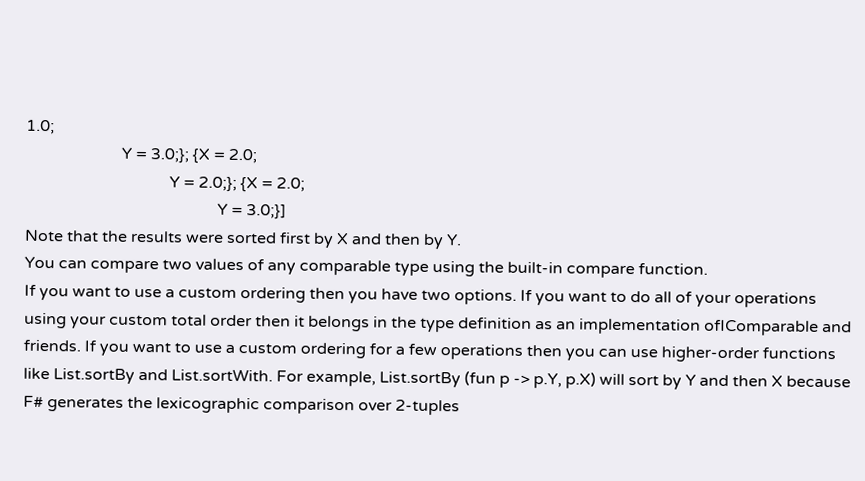1.0;
                        Y = 3.0;}; {X = 2.0;
                                    Y = 2.0;}; {X = 2.0;
                                                Y = 3.0;}]
Note that the results were sorted first by X and then by Y.
You can compare two values of any comparable type using the built-in compare function.
If you want to use a custom ordering then you have two options. If you want to do all of your operations using your custom total order then it belongs in the type definition as an implementation ofIComparable and friends. If you want to use a custom ordering for a few operations then you can use higher-order functions like List.sortBy and List.sortWith. For example, List.sortBy (fun p -> p.Y, p.X) will sort by Y and then X because F# generates the lexicographic comparison over 2-tuples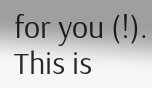for you (!).
This is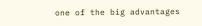one of the big advantages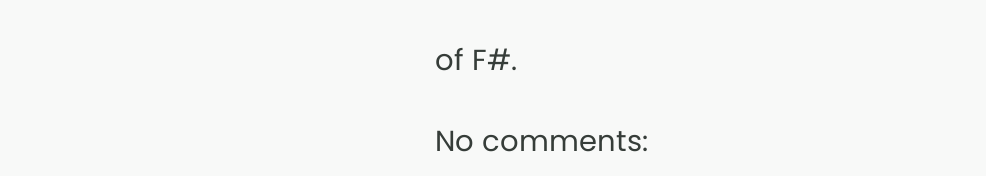of F#.

No comments: